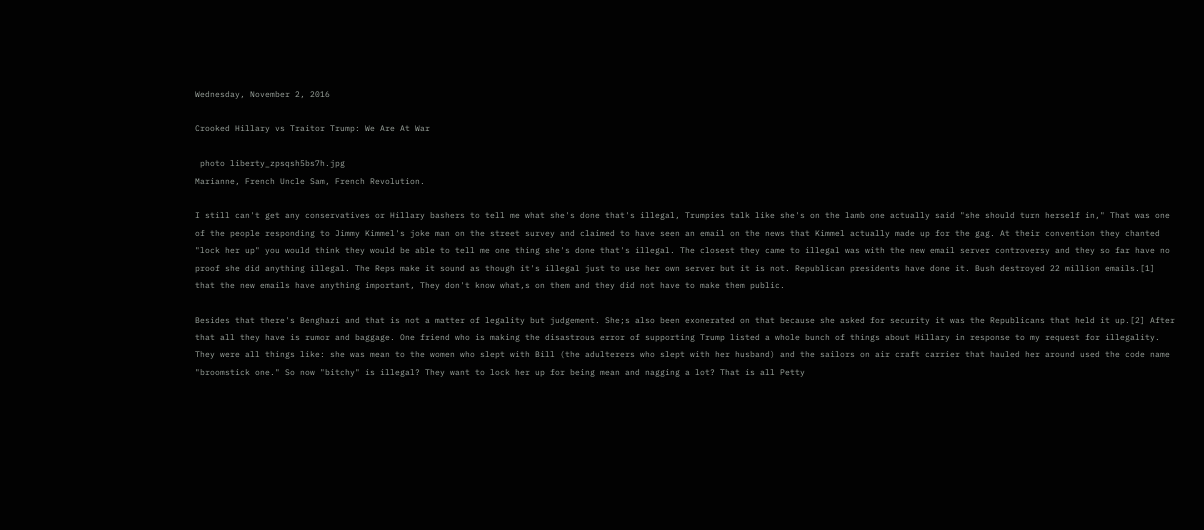Wednesday, November 2, 2016

Crooked Hillary vs Traitor Trump: We Are At War

 photo liberty_zpsqsh5bs7h.jpg
Marianne, French Uncle Sam, French Revolution.

I still can't get any conservatives or Hillary bashers to tell me what she's done that's illegal, Trumpies talk like she's on the lamb one actually said "she should turn herself in," That was one of the people responding to Jimmy Kimmel's joke man on the street survey and claimed to have seen an email on the news that Kimmel actually made up for the gag. At their convention they chanted "lock her up" you would think they would be able to tell me one thing she's done that's illegal. The closest they came to illegal was with the new email server controversy and they so far have no proof she did anything illegal. The Reps make it sound as though it's illegal just to use her own server but it is not. Republican presidents have done it. Bush destroyed 22 million emails.[1]  that the new emails have anything important, They don't know what,s on them and they did not have to make them public.

Besides that there's Benghazi and that is not a matter of legality but judgement. She;s also been exonerated on that because she asked for security it was the Republicans that held it up.[2] After that all they have is rumor and baggage. One friend who is making the disastrous error of supporting Trump listed a whole bunch of things about Hillary in response to my request for illegality. They were all things like: she was mean to the women who slept with Bill (the adulterers who slept with her husband) and the sailors on air craft carrier that hauled her around used the code name "broomstick one." So now "bitchy" is illegal? They want to lock her up for being mean and nagging a lot? That is all Petty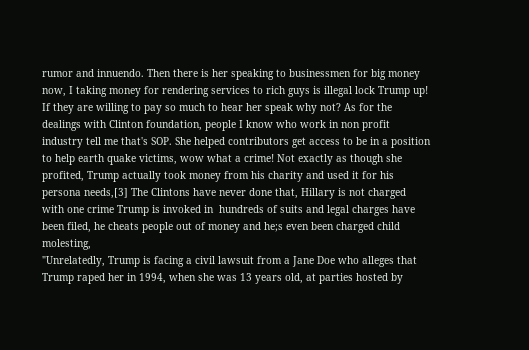rumor and innuendo. Then there is her speaking to businessmen for big money now, I taking money for rendering services to rich guys is illegal lock Trump up! If they are willing to pay so much to hear her speak why not? As for the dealings with Clinton foundation, people I know who work in non profit industry tell me that's SOP. She helped contributors get access to be in a position to help earth quake victims, wow what a crime! Not exactly as though she profited, Trump actually took money from his charity and used it for his persona needs,[3] The Clintons have never done that, Hillary is not charged with one crime Trump is invoked in  hundreds of suits and legal charges have been filed, he cheats people out of money and he;s even been charged child molesting,
"Unrelatedly, Trump is facing a civil lawsuit from a Jane Doe who alleges that Trump raped her in 1994, when she was 13 years old, at parties hosted by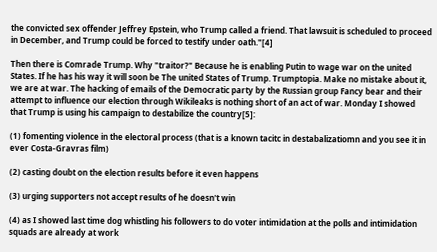the convicted sex offender Jeffrey Epstein, who Trump called a friend. That lawsuit is scheduled to proceed in December, and Trump could be forced to testify under oath."[4]

Then there is Comrade Trump. Why "traitor?" Because he is enabling Putin to wage war on the united States. If he has his way it will soon be The united States of Trump. Trumptopia. Make no mistake about it, we are at war. The hacking of emails of the Democratic party by the Russian group Fancy bear and their attempt to influence our election through Wikileaks is nothing short of an act of war. Monday I showed that Trump is using his campaign to destabilize the country[5]:

(1) fomenting violence in the electoral process (that is a known tacitc in destabalizatiomn and you see it in ever Costa-Gravras film)

(2) casting doubt on the election results before it even happens

(3) urging supporters not accept results of he doesn't win

(4) as I showed last time dog whistling his followers to do voter intimidation at the polls and intimidation squads are already at work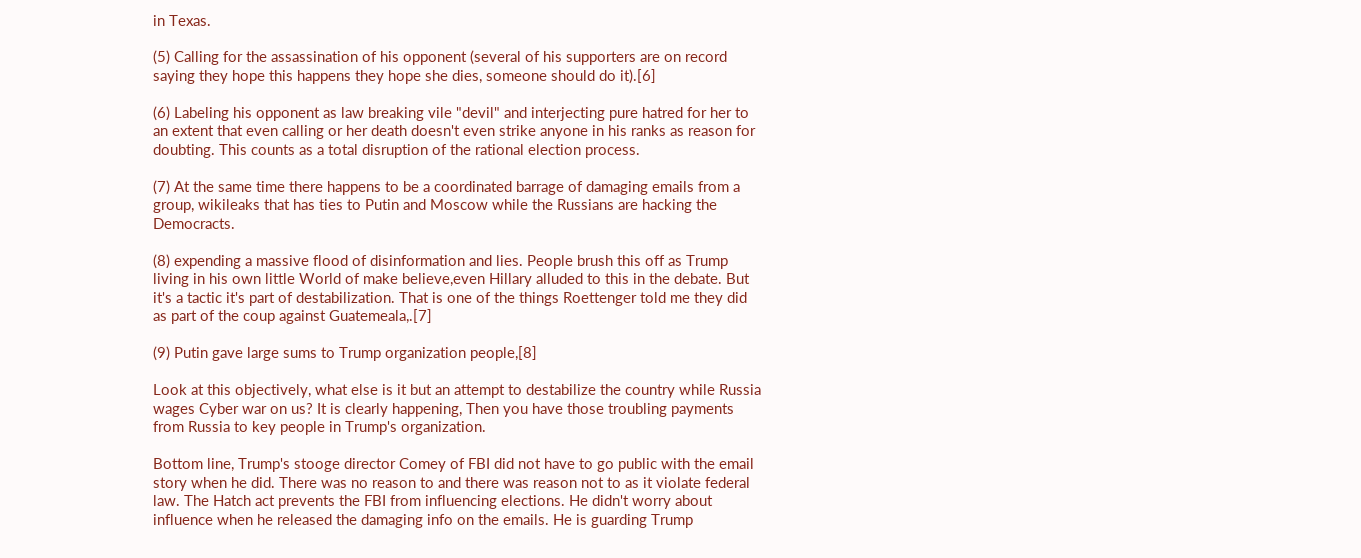in Texas.

(5) Calling for the assassination of his opponent (several of his supporters are on record saying they hope this happens they hope she dies, someone should do it).[6]

(6) Labeling his opponent as law breaking vile "devil" and interjecting pure hatred for her to an extent that even calling or her death doesn't even strike anyone in his ranks as reason for doubting. This counts as a total disruption of the rational election process.

(7) At the same time there happens to be a coordinated barrage of damaging emails from a group, wikileaks that has ties to Putin and Moscow while the Russians are hacking the Democracts.

(8) expending a massive flood of disinformation and lies. People brush this off as Trump living in his own little World of make believe,even Hillary alluded to this in the debate. But it's a tactic it's part of destabilization. That is one of the things Roettenger told me they did as part of the coup against Guatemeala,.[7]

(9) Putin gave large sums to Trump organization people,[8]

Look at this objectively, what else is it but an attempt to destabilize the country while Russia wages Cyber war on us? It is clearly happening, Then you have those troubling payments from Russia to key people in Trump's organization.

Bottom line, Trump's stooge director Comey of FBI did not have to go public with the email story when he did. There was no reason to and there was reason not to as it violate federal law. The Hatch act prevents the FBI from influencing elections. He didn't worry about influence when he released the damaging info on the emails. He is guarding Trump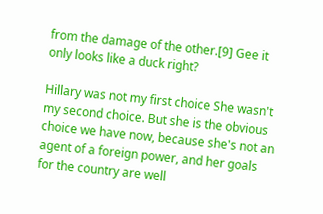from the damage of the other.[9] Gee it only looks like a duck right?

Hillary was not my first choice She wasn't my second choice. But she is the obvious choice we have now, because she's not an agent of a foreign power, and her goals for the country are well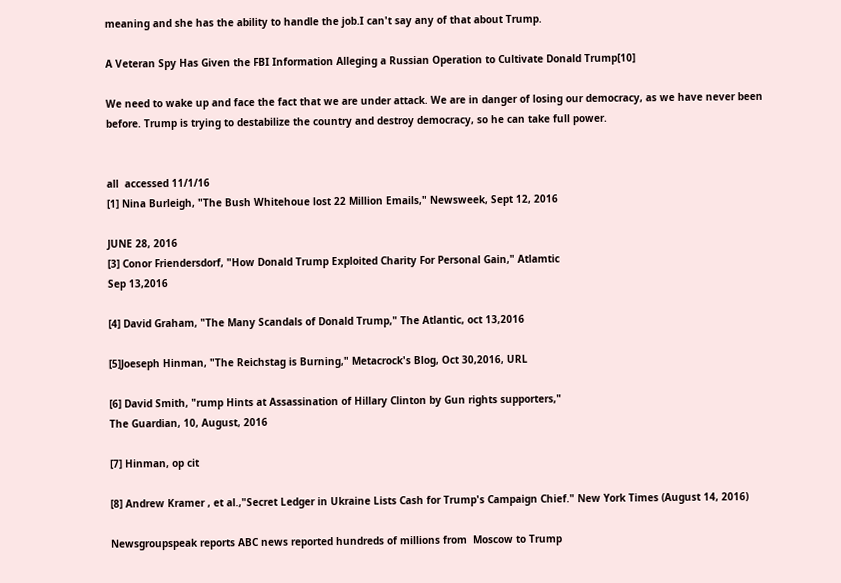meaning and she has the ability to handle the job.I can't say any of that about Trump.

A Veteran Spy Has Given the FBI Information Alleging a Russian Operation to Cultivate Donald Trump[10]

We need to wake up and face the fact that we are under attack. We are in danger of losing our democracy, as we have never been before. Trump is trying to destabilize the country and destroy democracy, so he can take full power.


all  accessed 11/1/16
[1] Nina Burleigh, "The Bush Whitehoue lost 22 Million Emails," Newsweek, Sept 12, 2016

JUNE 28, 2016
[3] Conor Friendersdorf, "How Donald Trump Exploited Charity For Personal Gain," Atlamtic
Sep 13,2016

[4] David Graham, "The Many Scandals of Donald Trump," The Atlantic, oct 13,2016

[5]Joeseph Hinman, "The Reichstag is Burning," Metacrock's Blog, Oct 30,2016, URL

[6] David Smith, "rump Hints at Assassination of Hillary Clinton by Gun rights supporters,"
The Guardian, 10, August, 2016

[7] Hinman, op cit

[8] Andrew Kramer , et al.,"Secret Ledger in Ukraine Lists Cash for Trump's Campaign Chief." New York Times (August 14, 2016)

Newsgroupspeak reports ABC news reported hundreds of millions from  Moscow to Trump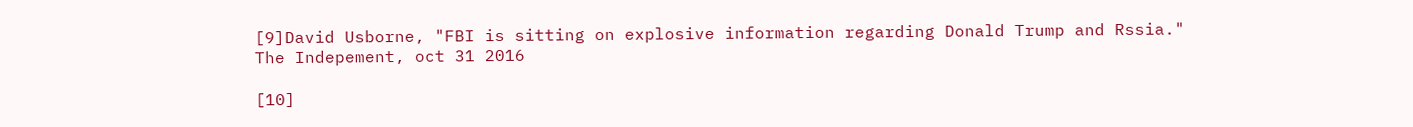[9]David Usborne, "FBI is sitting on explosive information regarding Donald Trump and Rssia."
The Indepement, oct 31 2016

[10]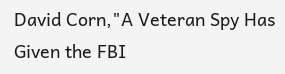David Corn,"A Veteran Spy Has Given the FBI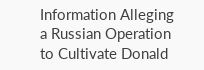Information Alleging a Russian Operation to Cultivate Donald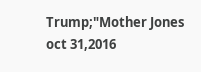Trump;"Mother Jones oct 31,2016